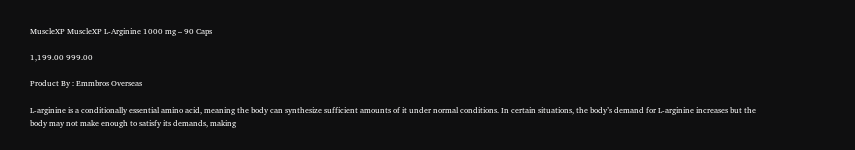MuscleXP MuscleXP L-Arginine 1000 mg – 90 Caps

1,199.00 999.00

Product By : Emmbros Overseas

L-arginine is a conditionally essential amino acid, meaning the body can synthesize sufficient amounts of it under normal conditions. In certain situations, the body’s demand for L-arginine increases but the body may not make enough to satisfy its demands, making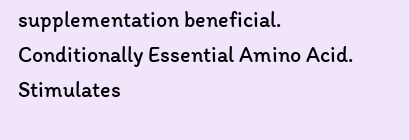supplementation beneficial.
Conditionally Essential Amino Acid. Stimulates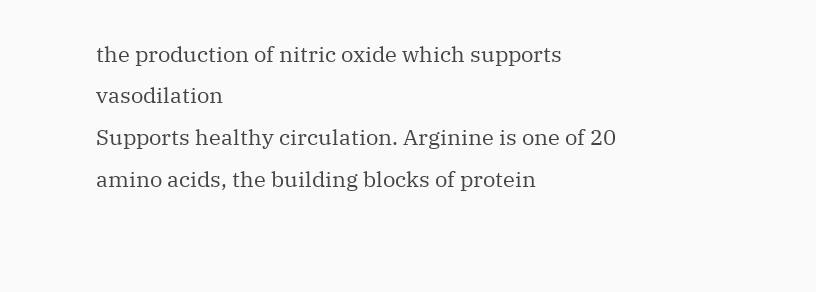the production of nitric oxide which supports vasodilation
Supports healthy circulation. Arginine is one of 20 amino acids, the building blocks of protein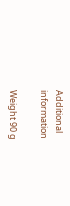Additional information

Weight 90 g